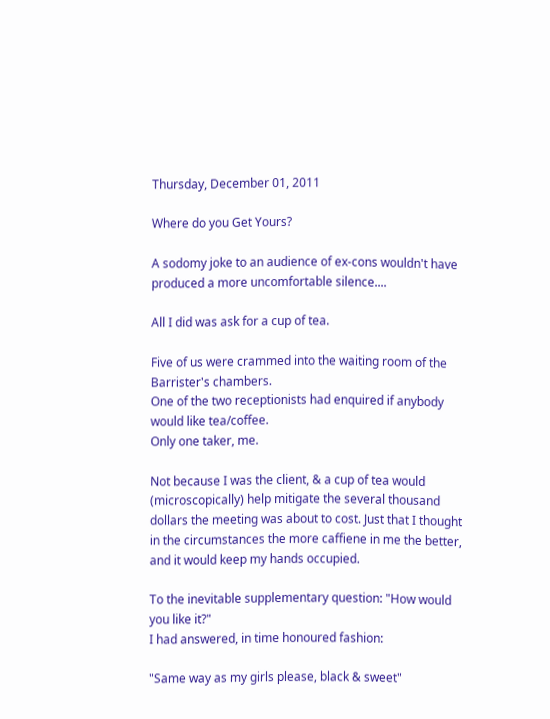Thursday, December 01, 2011

Where do you Get Yours?

A sodomy joke to an audience of ex-cons wouldn't have produced a more uncomfortable silence....

All I did was ask for a cup of tea.

Five of us were crammed into the waiting room of the Barrister's chambers.
One of the two receptionists had enquired if anybody would like tea/coffee.
Only one taker, me.

Not because I was the client, & a cup of tea would (microscopically) help mitigate the several thousand dollars the meeting was about to cost. Just that I thought in the circumstances the more caffiene in me the better, and it would keep my hands occupied.

To the inevitable supplementary question: "How would you like it?"
I had answered, in time honoured fashion:

"Same way as my girls please, black & sweet"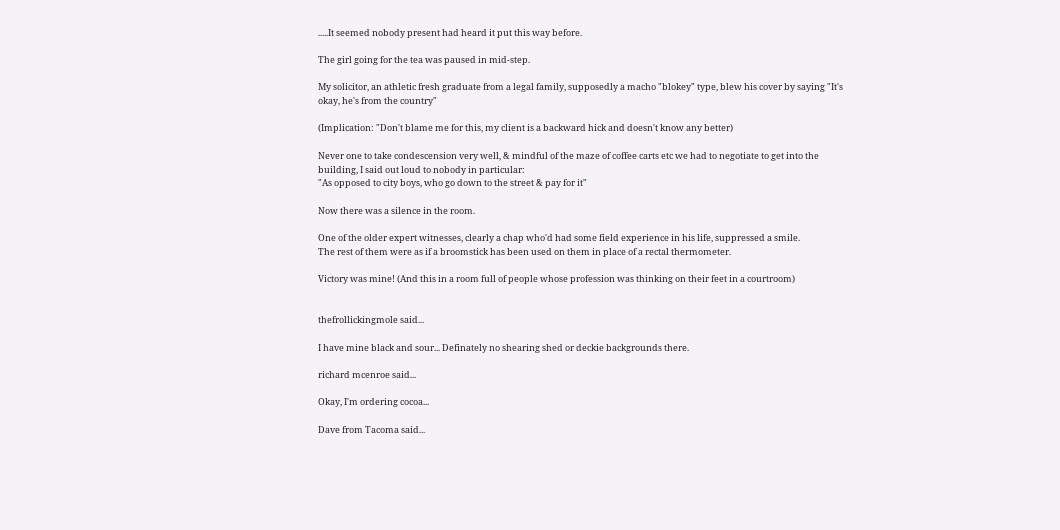.....It seemed nobody present had heard it put this way before.

The girl going for the tea was paused in mid-step.

My solicitor, an athletic fresh graduate from a legal family, supposedly a macho "blokey" type, blew his cover by saying "It's okay, he's from the country"

(Implication: "Don't blame me for this, my client is a backward hick and doesn't know any better)

Never one to take condescension very well, & mindful of the maze of coffee carts etc we had to negotiate to get into the building, I said out loud to nobody in particular:
"As opposed to city boys, who go down to the street & pay for it"

Now there was a silence in the room.

One of the older expert witnesses, clearly a chap who'd had some field experience in his life, suppressed a smile.
The rest of them were as if a broomstick has been used on them in place of a rectal thermometer.

Victory was mine! (And this in a room full of people whose profession was thinking on their feet in a courtroom)


thefrollickingmole said...

I have mine black and sour... Definately no shearing shed or deckie backgrounds there.

richard mcenroe said...

Okay, I'm ordering cocoa...

Dave from Tacoma said...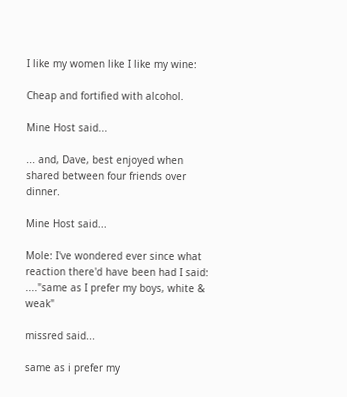I like my women like I like my wine:

Cheap and fortified with alcohol.

Mine Host said...

... and, Dave, best enjoyed when shared between four friends over dinner.

Mine Host said...

Mole: I've wondered ever since what reaction there'd have been had I said:
...."same as I prefer my boys, white & weak"

missred said...

same as i prefer my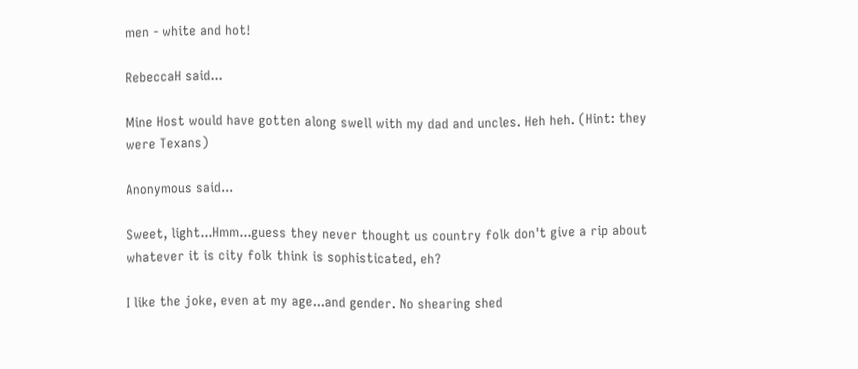men - white and hot!

RebeccaH said...

Mine Host would have gotten along swell with my dad and uncles. Heh heh. (Hint: they were Texans)

Anonymous said...

Sweet, light...Hmm...guess they never thought us country folk don't give a rip about whatever it is city folk think is sophisticated, eh?

I like the joke, even at my age...and gender. No shearing shed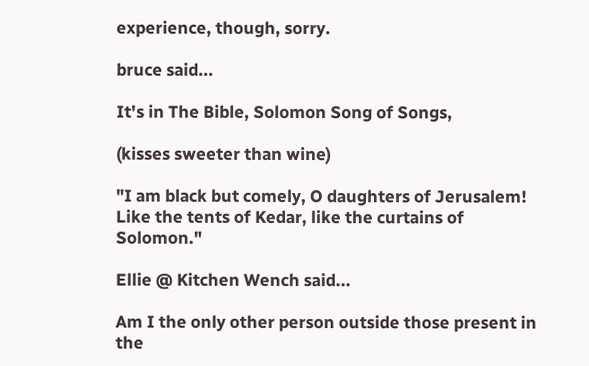experience, though, sorry.

bruce said...

It's in The Bible, Solomon Song of Songs,

(kisses sweeter than wine)

"I am black but comely, O daughters of Jerusalem! Like the tents of Kedar, like the curtains of Solomon."

Ellie @ Kitchen Wench said...

Am I the only other person outside those present in the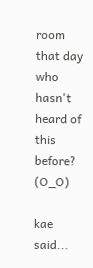room that day who hasn't heard of this before? (O_O)

kae said...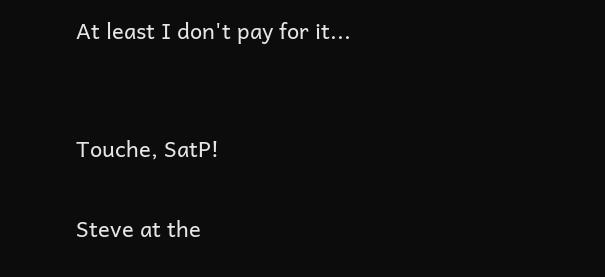At least I don't pay for it...


Touche, SatP!

Steve at the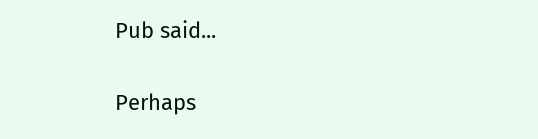Pub said...

Perhaps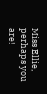Miss Ellie, perhaps you are!